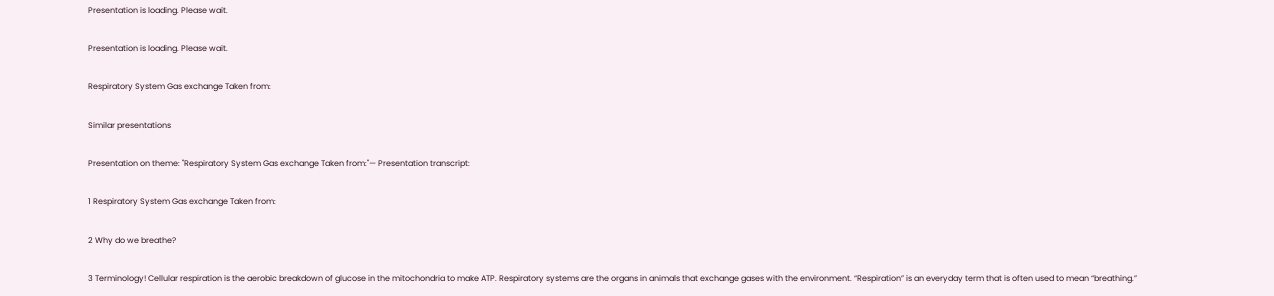Presentation is loading. Please wait.

Presentation is loading. Please wait.

Respiratory System Gas exchange Taken from:

Similar presentations

Presentation on theme: "Respiratory System Gas exchange Taken from:"— Presentation transcript:

1 Respiratory System Gas exchange Taken from:

2 Why do we breathe?

3 Terminology! Cellular respiration is the aerobic breakdown of glucose in the mitochondria to make ATP. Respiratory systems are the organs in animals that exchange gases with the environment. “Respiration” is an everyday term that is often used to mean “breathing.”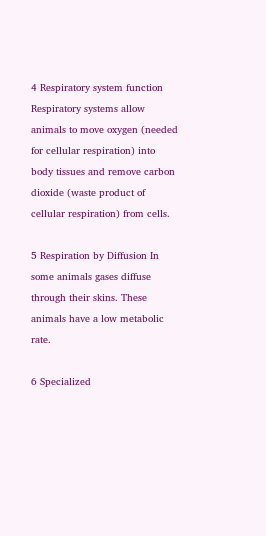4 Respiratory system function Respiratory systems allow animals to move oxygen (needed for cellular respiration) into body tissues and remove carbon dioxide (waste product of cellular respiration) from cells.

5 Respiration by Diffusion In some animals gases diffuse through their skins. These animals have a low metabolic rate.

6 Specialized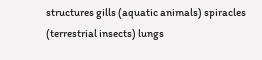structures gills (aquatic animals) spiracles (terrestrial insects) lungs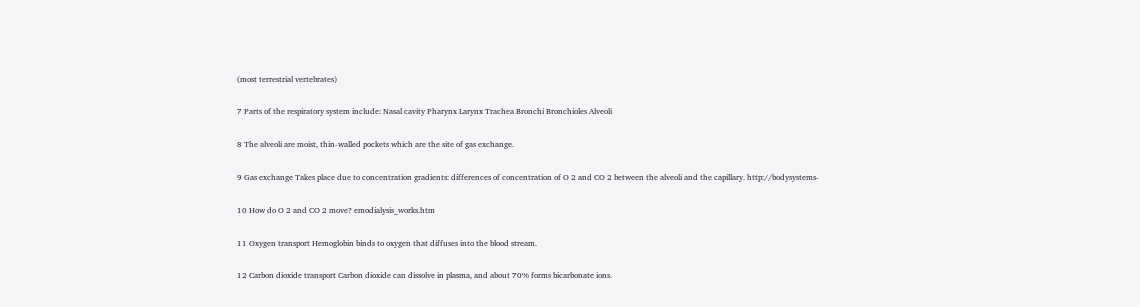(most terrestrial vertebrates)

7 Parts of the respiratory system include: Nasal cavity Pharynx Larynx Trachea Bronchi Bronchioles Alveoli

8 The alveoli are moist, thin-walled pockets which are the site of gas exchange.

9 Gas exchange Takes place due to concentration gradients: differences of concentration of O 2 and CO 2 between the alveoli and the capillary. http://bodysystems-

10 How do O 2 and CO 2 move? emodialysis_works.htm

11 Oxygen transport Hemoglobin binds to oxygen that diffuses into the blood stream.

12 Carbon dioxide transport Carbon dioxide can dissolve in plasma, and about 70% forms bicarbonate ions.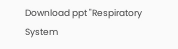Download ppt "Respiratory System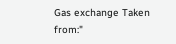Gas exchange Taken from:"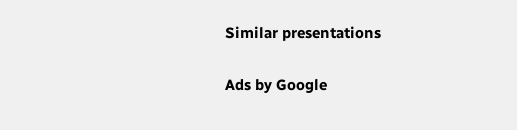Similar presentations

Ads by Google